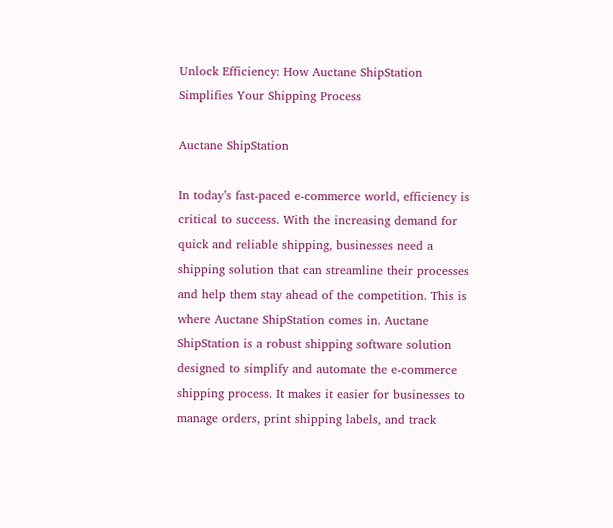Unlock Efficiency: How Auctane ShipStation Simplifies Your Shipping Process

Auctane ShipStation

In today’s fast-paced e-commerce world, efficiency is critical to success. With the increasing demand for quick and reliable shipping, businesses need a shipping solution that can streamline their processes and help them stay ahead of the competition. This is where Auctane ShipStation comes in. Auctane ShipStation is a robust shipping software solution designed to simplify and automate the e-commerce shipping process. It makes it easier for businesses to manage orders, print shipping labels, and track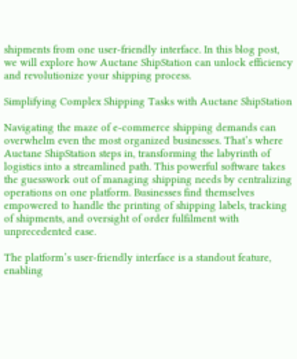shipments from one user-friendly interface. In this blog post, we will explore how Auctane ShipStation can unlock efficiency and revolutionize your shipping process.

Simplifying Complex Shipping Tasks with Auctane ShipStation

Navigating the maze of e-commerce shipping demands can overwhelm even the most organized businesses. That’s where Auctane ShipStation steps in, transforming the labyrinth of logistics into a streamlined path. This powerful software takes the guesswork out of managing shipping needs by centralizing operations on one platform. Businesses find themselves empowered to handle the printing of shipping labels, tracking of shipments, and oversight of order fulfilment with unprecedented ease.

The platform’s user-friendly interface is a standout feature, enabling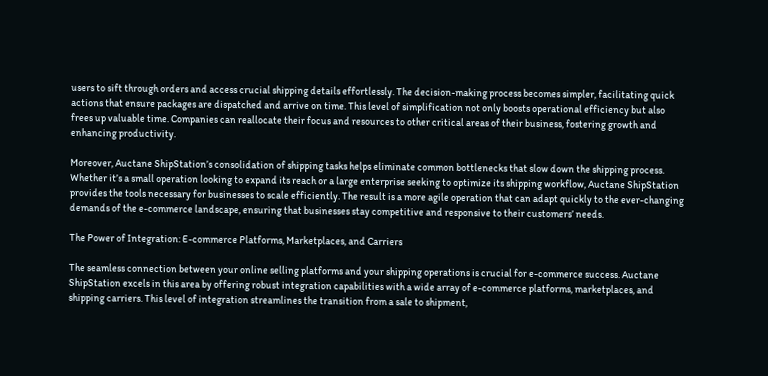users to sift through orders and access crucial shipping details effortlessly. The decision-making process becomes simpler, facilitating quick actions that ensure packages are dispatched and arrive on time. This level of simplification not only boosts operational efficiency but also frees up valuable time. Companies can reallocate their focus and resources to other critical areas of their business, fostering growth and enhancing productivity.

Moreover, Auctane ShipStation’s consolidation of shipping tasks helps eliminate common bottlenecks that slow down the shipping process. Whether it’s a small operation looking to expand its reach or a large enterprise seeking to optimize its shipping workflow, Auctane ShipStation provides the tools necessary for businesses to scale efficiently. The result is a more agile operation that can adapt quickly to the ever-changing demands of the e-commerce landscape, ensuring that businesses stay competitive and responsive to their customers’ needs.

The Power of Integration: E-commerce Platforms, Marketplaces, and Carriers

The seamless connection between your online selling platforms and your shipping operations is crucial for e-commerce success. Auctane ShipStation excels in this area by offering robust integration capabilities with a wide array of e-commerce platforms, marketplaces, and shipping carriers. This level of integration streamlines the transition from a sale to shipment,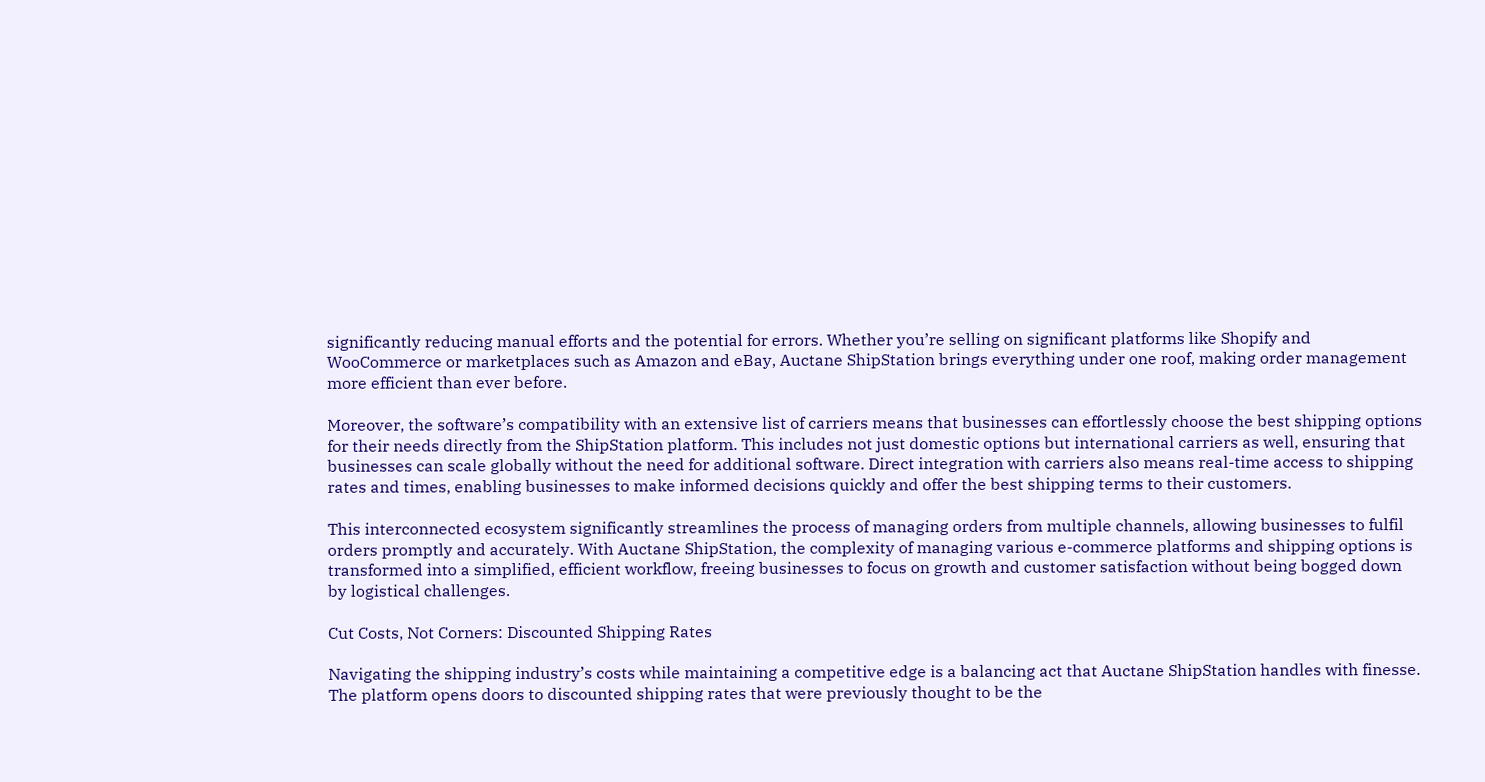significantly reducing manual efforts and the potential for errors. Whether you’re selling on significant platforms like Shopify and WooCommerce or marketplaces such as Amazon and eBay, Auctane ShipStation brings everything under one roof, making order management more efficient than ever before.

Moreover, the software’s compatibility with an extensive list of carriers means that businesses can effortlessly choose the best shipping options for their needs directly from the ShipStation platform. This includes not just domestic options but international carriers as well, ensuring that businesses can scale globally without the need for additional software. Direct integration with carriers also means real-time access to shipping rates and times, enabling businesses to make informed decisions quickly and offer the best shipping terms to their customers.

This interconnected ecosystem significantly streamlines the process of managing orders from multiple channels, allowing businesses to fulfil orders promptly and accurately. With Auctane ShipStation, the complexity of managing various e-commerce platforms and shipping options is transformed into a simplified, efficient workflow, freeing businesses to focus on growth and customer satisfaction without being bogged down by logistical challenges.

Cut Costs, Not Corners: Discounted Shipping Rates

Navigating the shipping industry’s costs while maintaining a competitive edge is a balancing act that Auctane ShipStation handles with finesse. The platform opens doors to discounted shipping rates that were previously thought to be the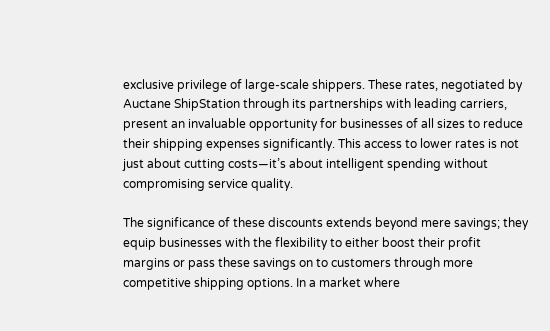exclusive privilege of large-scale shippers. These rates, negotiated by Auctane ShipStation through its partnerships with leading carriers, present an invaluable opportunity for businesses of all sizes to reduce their shipping expenses significantly. This access to lower rates is not just about cutting costs—it’s about intelligent spending without compromising service quality.

The significance of these discounts extends beyond mere savings; they equip businesses with the flexibility to either boost their profit margins or pass these savings on to customers through more competitive shipping options. In a market where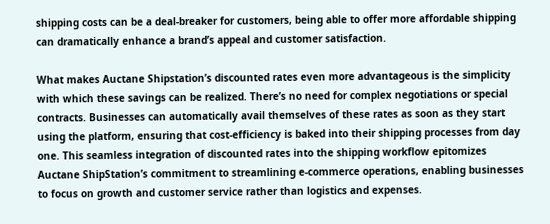shipping costs can be a deal-breaker for customers, being able to offer more affordable shipping can dramatically enhance a brand’s appeal and customer satisfaction.

What makes Auctane Shipstation’s discounted rates even more advantageous is the simplicity with which these savings can be realized. There’s no need for complex negotiations or special contracts. Businesses can automatically avail themselves of these rates as soon as they start using the platform, ensuring that cost-efficiency is baked into their shipping processes from day one. This seamless integration of discounted rates into the shipping workflow epitomizes Auctane ShipStation’s commitment to streamlining e-commerce operations, enabling businesses to focus on growth and customer service rather than logistics and expenses.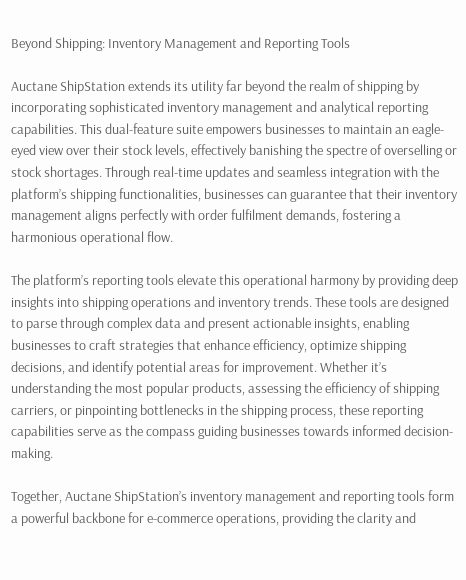Beyond Shipping: Inventory Management and Reporting Tools

Auctane ShipStation extends its utility far beyond the realm of shipping by incorporating sophisticated inventory management and analytical reporting capabilities. This dual-feature suite empowers businesses to maintain an eagle-eyed view over their stock levels, effectively banishing the spectre of overselling or stock shortages. Through real-time updates and seamless integration with the platform’s shipping functionalities, businesses can guarantee that their inventory management aligns perfectly with order fulfilment demands, fostering a harmonious operational flow.

The platform’s reporting tools elevate this operational harmony by providing deep insights into shipping operations and inventory trends. These tools are designed to parse through complex data and present actionable insights, enabling businesses to craft strategies that enhance efficiency, optimize shipping decisions, and identify potential areas for improvement. Whether it’s understanding the most popular products, assessing the efficiency of shipping carriers, or pinpointing bottlenecks in the shipping process, these reporting capabilities serve as the compass guiding businesses towards informed decision-making.

Together, Auctane ShipStation’s inventory management and reporting tools form a powerful backbone for e-commerce operations, providing the clarity and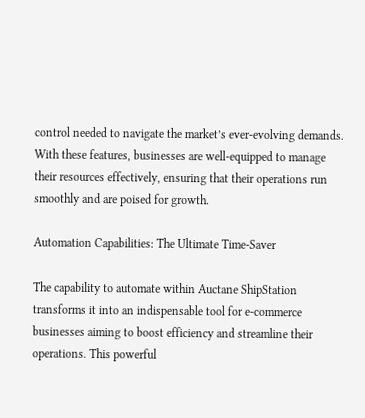control needed to navigate the market’s ever-evolving demands. With these features, businesses are well-equipped to manage their resources effectively, ensuring that their operations run smoothly and are poised for growth.

Automation Capabilities: The Ultimate Time-Saver

The capability to automate within Auctane ShipStation transforms it into an indispensable tool for e-commerce businesses aiming to boost efficiency and streamline their operations. This powerful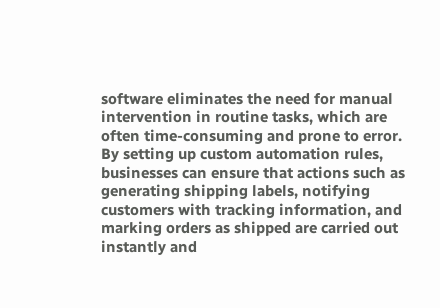software eliminates the need for manual intervention in routine tasks, which are often time-consuming and prone to error. By setting up custom automation rules, businesses can ensure that actions such as generating shipping labels, notifying customers with tracking information, and marking orders as shipped are carried out instantly and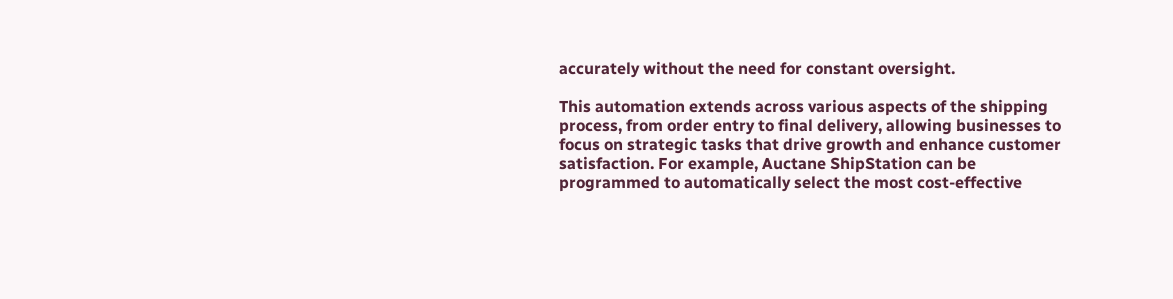accurately without the need for constant oversight.

This automation extends across various aspects of the shipping process, from order entry to final delivery, allowing businesses to focus on strategic tasks that drive growth and enhance customer satisfaction. For example, Auctane ShipStation can be programmed to automatically select the most cost-effective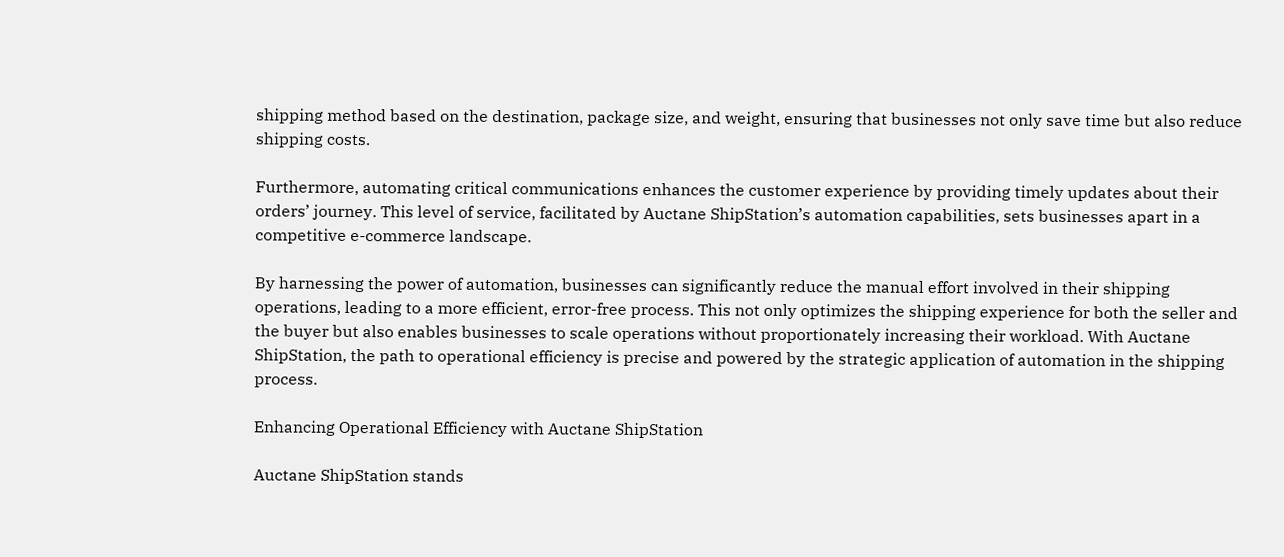shipping method based on the destination, package size, and weight, ensuring that businesses not only save time but also reduce shipping costs.

Furthermore, automating critical communications enhances the customer experience by providing timely updates about their orders’ journey. This level of service, facilitated by Auctane ShipStation’s automation capabilities, sets businesses apart in a competitive e-commerce landscape.

By harnessing the power of automation, businesses can significantly reduce the manual effort involved in their shipping operations, leading to a more efficient, error-free process. This not only optimizes the shipping experience for both the seller and the buyer but also enables businesses to scale operations without proportionately increasing their workload. With Auctane ShipStation, the path to operational efficiency is precise and powered by the strategic application of automation in the shipping process.

Enhancing Operational Efficiency with Auctane ShipStation

Auctane ShipStation stands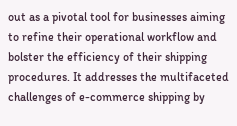out as a pivotal tool for businesses aiming to refine their operational workflow and bolster the efficiency of their shipping procedures. It addresses the multifaceted challenges of e-commerce shipping by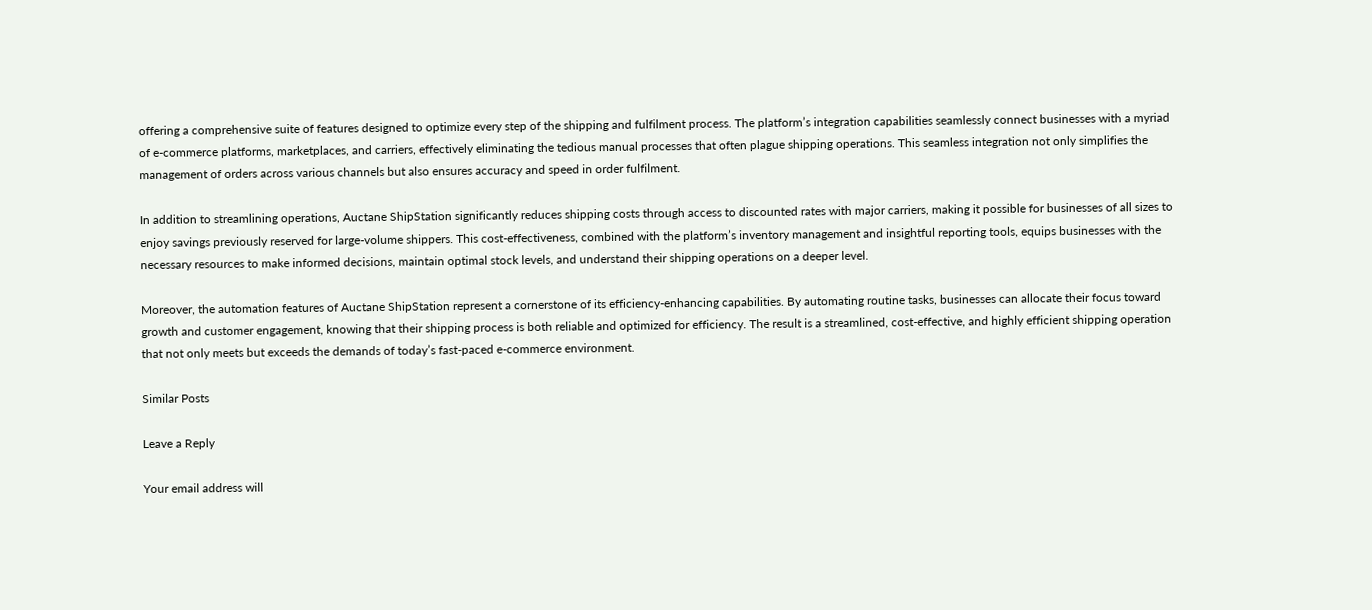offering a comprehensive suite of features designed to optimize every step of the shipping and fulfilment process. The platform’s integration capabilities seamlessly connect businesses with a myriad of e-commerce platforms, marketplaces, and carriers, effectively eliminating the tedious manual processes that often plague shipping operations. This seamless integration not only simplifies the management of orders across various channels but also ensures accuracy and speed in order fulfilment.

In addition to streamlining operations, Auctane ShipStation significantly reduces shipping costs through access to discounted rates with major carriers, making it possible for businesses of all sizes to enjoy savings previously reserved for large-volume shippers. This cost-effectiveness, combined with the platform’s inventory management and insightful reporting tools, equips businesses with the necessary resources to make informed decisions, maintain optimal stock levels, and understand their shipping operations on a deeper level.

Moreover, the automation features of Auctane ShipStation represent a cornerstone of its efficiency-enhancing capabilities. By automating routine tasks, businesses can allocate their focus toward growth and customer engagement, knowing that their shipping process is both reliable and optimized for efficiency. The result is a streamlined, cost-effective, and highly efficient shipping operation that not only meets but exceeds the demands of today’s fast-paced e-commerce environment.

Similar Posts

Leave a Reply

Your email address will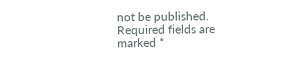not be published. Required fields are marked *